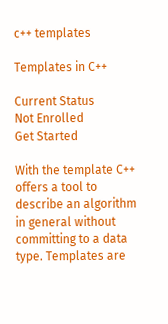c++ templates

Templates in C++

Current Status
Not Enrolled
Get Started

With the template C++ offers a tool to describe an algorithm in general without committing to a data type. Templates are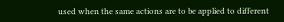used when the same actions are to be applied to different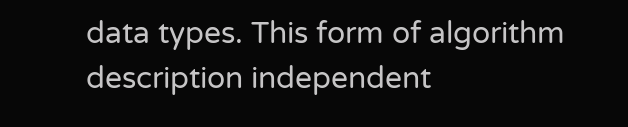data types. This form of algorithm description independent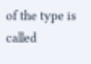of the type is called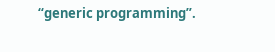“generic programming”.